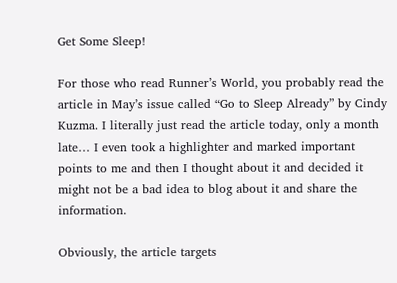Get Some Sleep!

For those who read Runner’s World, you probably read the article in May’s issue called “Go to Sleep Already” by Cindy Kuzma. I literally just read the article today, only a month late… I even took a highlighter and marked important points to me and then I thought about it and decided it might not be a bad idea to blog about it and share the information.

Obviously, the article targets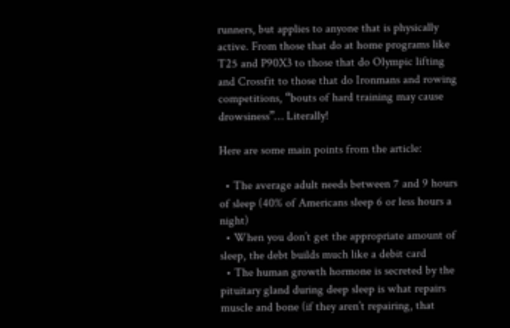runners, but applies to anyone that is physically active. From those that do at home programs like T25 and P90X3 to those that do Olympic lifting and Crossfit to those that do Ironmans and rowing competitions, “bouts of hard training may cause drowsiness”… Literally!

Here are some main points from the article:

  • The average adult needs between 7 and 9 hours of sleep (40% of Americans sleep 6 or less hours a night)
  • When you don’t get the appropriate amount of sleep, the debt builds much like a debit card
  • The human growth hormone is secreted by the pituitary gland during deep sleep is what repairs muscle and bone (if they aren’t repairing, that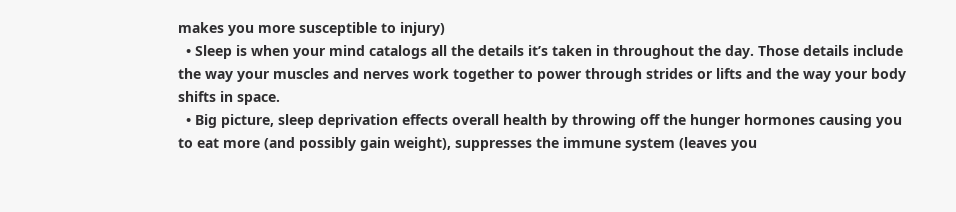makes you more susceptible to injury)
  • Sleep is when your mind catalogs all the details it’s taken in throughout the day. Those details include the way your muscles and nerves work together to power through strides or lifts and the way your body shifts in space.
  • Big picture, sleep deprivation effects overall health by throwing off the hunger hormones causing you to eat more (and possibly gain weight), suppresses the immune system (leaves you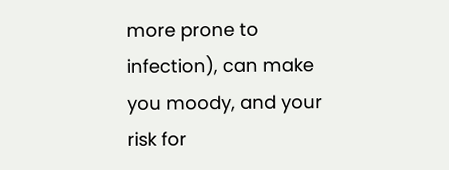more prone to infection), can make you moody, and your risk for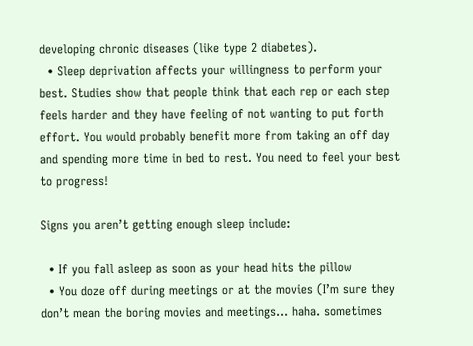developing chronic diseases (like type 2 diabetes).
  • Sleep deprivation affects your willingness to perform your best. Studies show that people think that each rep or each step feels harder and they have feeling of not wanting to put forth effort. You would probably benefit more from taking an off day and spending more time in bed to rest. You need to feel your best to progress!

Signs you aren’t getting enough sleep include:

  • If you fall asleep as soon as your head hits the pillow
  • You doze off during meetings or at the movies (I’m sure they don’t mean the boring movies and meetings… haha. sometimes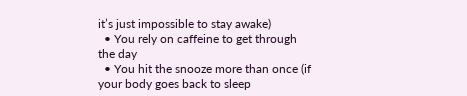it’s just impossible to stay awake)
  • You rely on caffeine to get through the day
  • You hit the snooze more than once (if your body goes back to sleep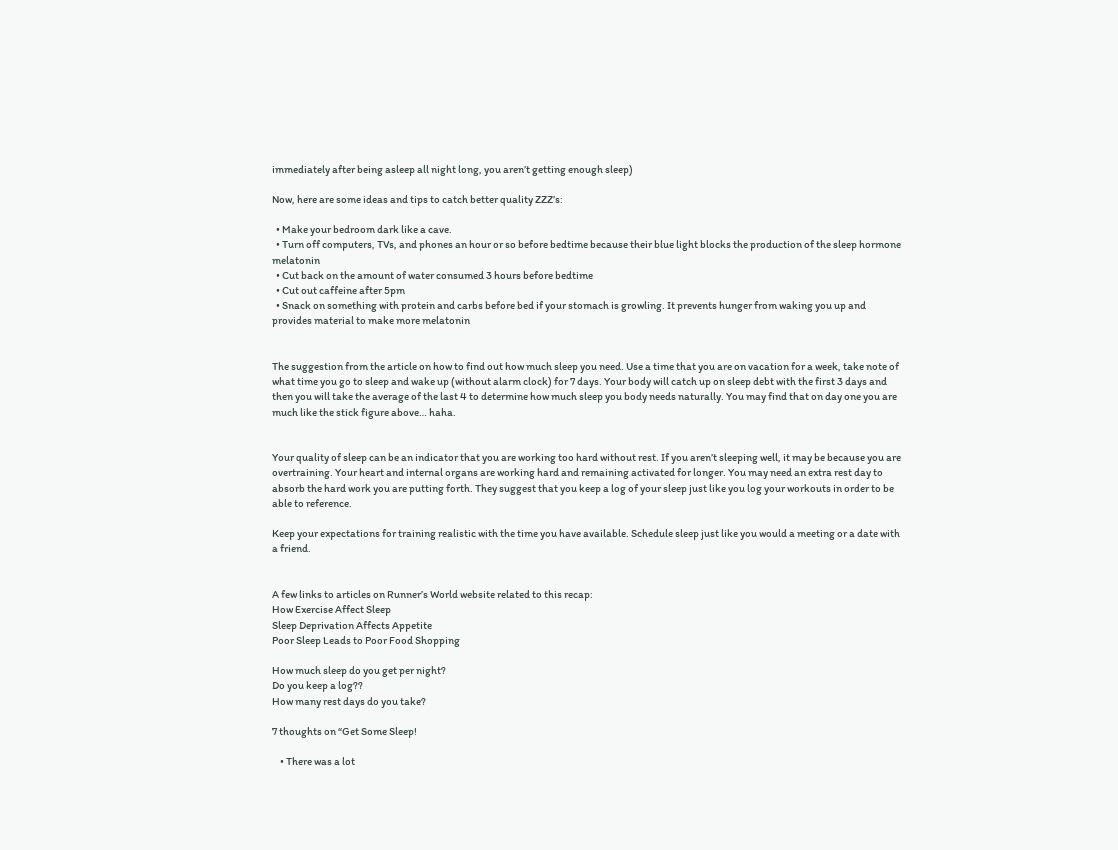immediately after being asleep all night long, you aren’t getting enough sleep)

Now, here are some ideas and tips to catch better quality ZZZ’s:

  • Make your bedroom dark like a cave.
  • Turn off computers, TVs, and phones an hour or so before bedtime because their blue light blocks the production of the sleep hormone melatonin
  • Cut back on the amount of water consumed 3 hours before bedtime
  • Cut out caffeine after 5pm
  • Snack on something with protein and carbs before bed if your stomach is growling. It prevents hunger from waking you up and provides material to make more melatonin


The suggestion from the article on how to find out how much sleep you need. Use a time that you are on vacation for a week, take note of what time you go to sleep and wake up (without alarm clock) for 7 days. Your body will catch up on sleep debt with the first 3 days and then you will take the average of the last 4 to determine how much sleep you body needs naturally. You may find that on day one you are much like the stick figure above… haha.


Your quality of sleep can be an indicator that you are working too hard without rest. If you aren’t sleeping well, it may be because you are overtraining. Your heart and internal organs are working hard and remaining activated for longer. You may need an extra rest day to absorb the hard work you are putting forth. They suggest that you keep a log of your sleep just like you log your workouts in order to be able to reference.

Keep your expectations for training realistic with the time you have available. Schedule sleep just like you would a meeting or a date with a friend.


A few links to articles on Runner’s World website related to this recap:
How Exercise Affect Sleep
Sleep Deprivation Affects Appetite
Poor Sleep Leads to Poor Food Shopping

How much sleep do you get per night?
Do you keep a log??
How many rest days do you take?

7 thoughts on “Get Some Sleep!

    • There was a lot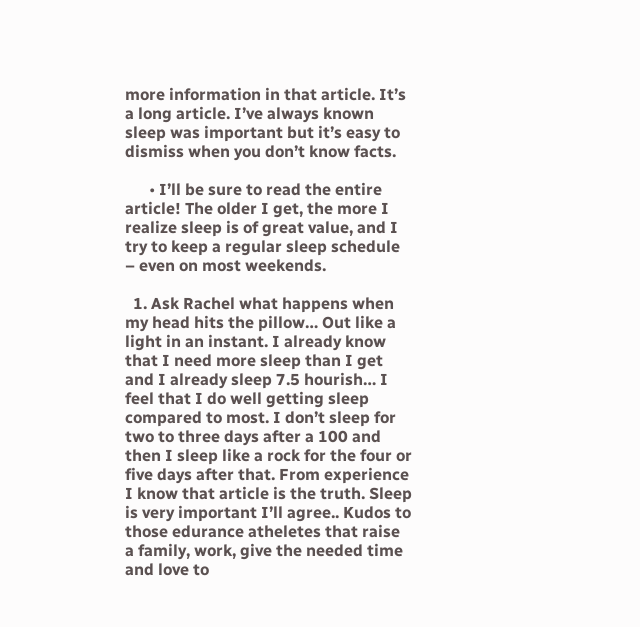more information in that article. It’s a long article. I’ve always known sleep was important but it’s easy to dismiss when you don’t know facts.

      • I’ll be sure to read the entire article! The older I get, the more I realize sleep is of great value, and I try to keep a regular sleep schedule – even on most weekends.

  1. Ask Rachel what happens when my head hits the pillow… Out like a light in an instant. I already know that I need more sleep than I get and I already sleep 7.5 hourish… I feel that I do well getting sleep compared to most. I don’t sleep for two to three days after a 100 and then I sleep like a rock for the four or five days after that. From experience I know that article is the truth. Sleep is very important I’ll agree.. Kudos to those edurance atheletes that raise a family, work, give the needed time and love to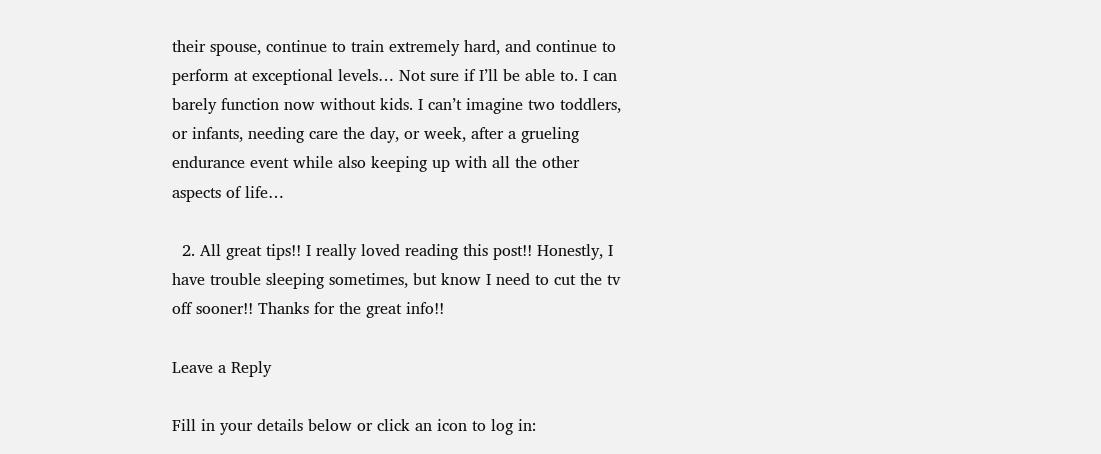their spouse, continue to train extremely hard, and continue to perform at exceptional levels… Not sure if I’ll be able to. I can barely function now without kids. I can’t imagine two toddlers, or infants, needing care the day, or week, after a grueling endurance event while also keeping up with all the other aspects of life…

  2. All great tips!! I really loved reading this post!! Honestly, I have trouble sleeping sometimes, but know I need to cut the tv off sooner!! Thanks for the great info!!

Leave a Reply

Fill in your details below or click an icon to log in: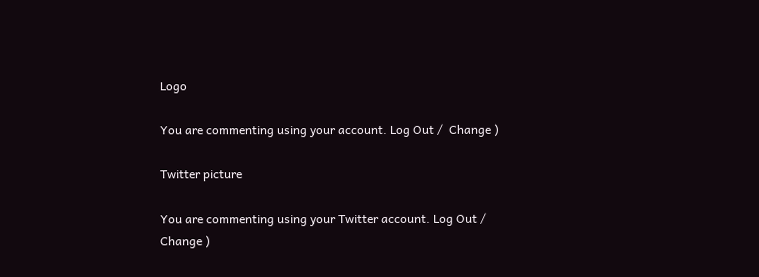Logo

You are commenting using your account. Log Out /  Change )

Twitter picture

You are commenting using your Twitter account. Log Out /  Change )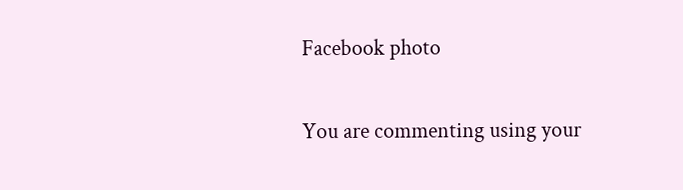Facebook photo

You are commenting using your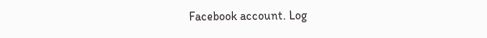Facebook account. Log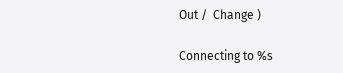Out /  Change )

Connecting to %s